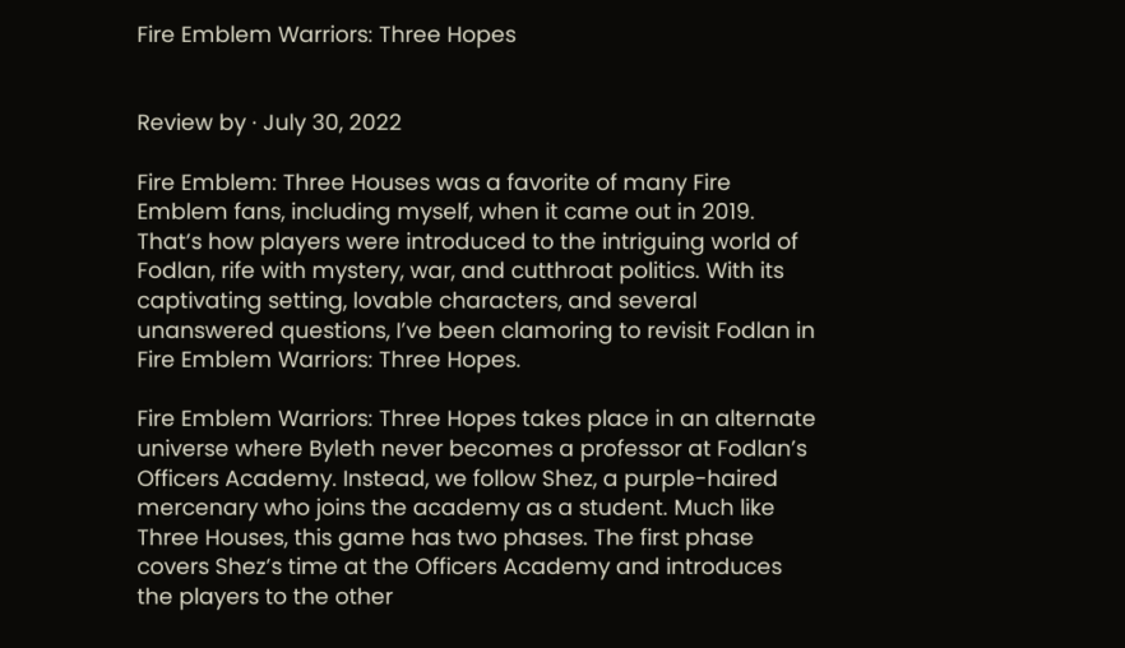Fire Emblem Warriors: Three Hopes


Review by · July 30, 2022

Fire Emblem: Three Houses was a favorite of many Fire Emblem fans, including myself, when it came out in 2019. That’s how players were introduced to the intriguing world of Fodlan, rife with mystery, war, and cutthroat politics. With its captivating setting, lovable characters, and several unanswered questions, I’ve been clamoring to revisit Fodlan in Fire Emblem Warriors: Three Hopes.

Fire Emblem Warriors: Three Hopes takes place in an alternate universe where Byleth never becomes a professor at Fodlan’s Officers Academy. Instead, we follow Shez, a purple-haired mercenary who joins the academy as a student. Much like Three Houses, this game has two phases. The first phase covers Shez’s time at the Officers Academy and introduces the players to the other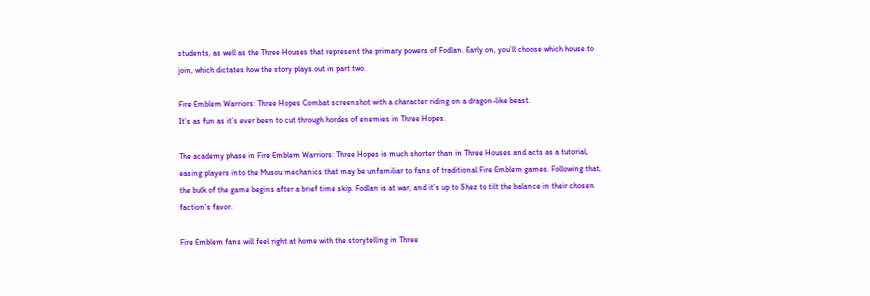students, as well as the Three Houses that represent the primary powers of Fodlan. Early on, you’ll choose which house to join, which dictates how the story plays out in part two.

Fire Emblem Warriors: Three Hopes Combat screenshot with a character riding on a dragon-like beast.
It’s as fun as it’s ever been to cut through hordes of enemies in Three Hopes.

The academy phase in Fire Emblem Warriors: Three Hopes is much shorter than in Three Houses and acts as a tutorial, easing players into the Musou mechanics that may be unfamiliar to fans of traditional Fire Emblem games. Following that, the bulk of the game begins after a brief time skip. Fodlan is at war, and it’s up to Shez to tilt the balance in their chosen faction’s favor.

Fire Emblem fans will feel right at home with the storytelling in Three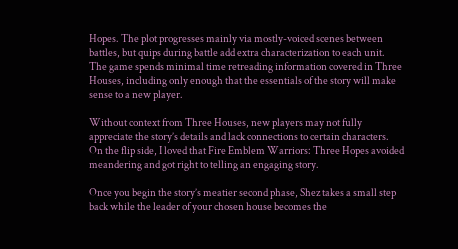Hopes. The plot progresses mainly via mostly-voiced scenes between battles, but quips during battle add extra characterization to each unit. The game spends minimal time retreading information covered in Three Houses, including only enough that the essentials of the story will make sense to a new player.

Without context from Three Houses, new players may not fully appreciate the story’s details and lack connections to certain characters. On the flip side, I loved that Fire Emblem Warriors: Three Hopes avoided meandering and got right to telling an engaging story.

Once you begin the story’s meatier second phase, Shez takes a small step back while the leader of your chosen house becomes the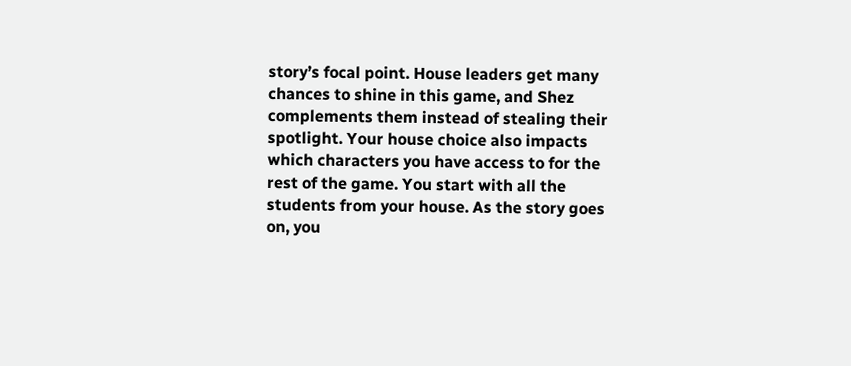story’s focal point. House leaders get many chances to shine in this game, and Shez complements them instead of stealing their spotlight. Your house choice also impacts which characters you have access to for the rest of the game. You start with all the students from your house. As the story goes on, you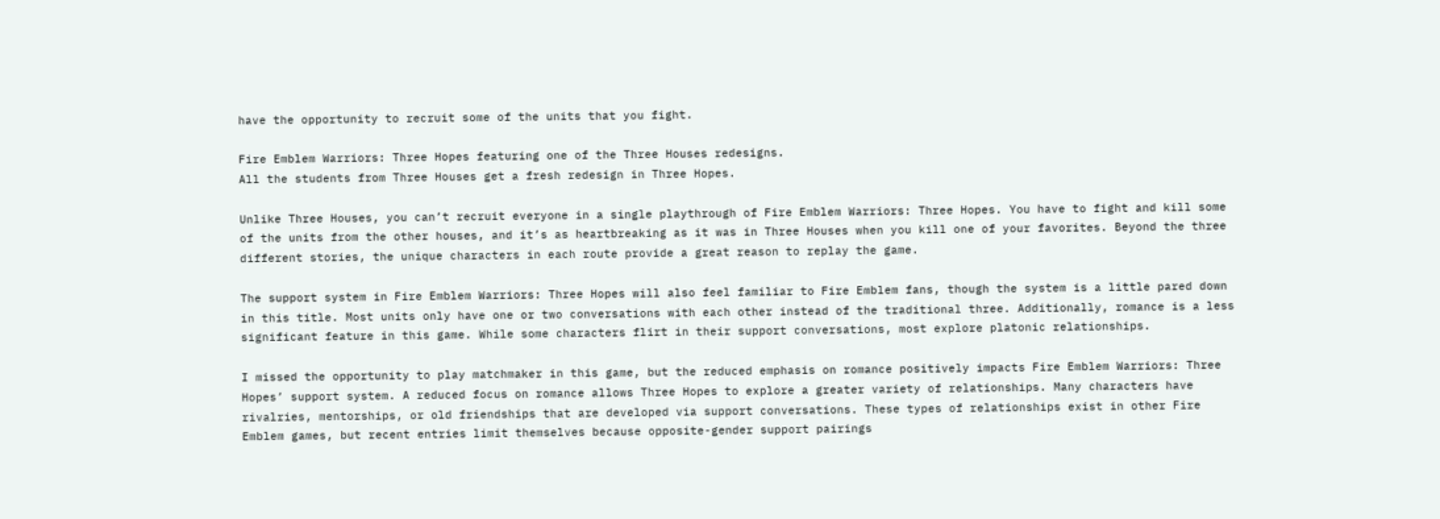have the opportunity to recruit some of the units that you fight.

Fire Emblem Warriors: Three Hopes featuring one of the Three Houses redesigns.
All the students from Three Houses get a fresh redesign in Three Hopes.

Unlike Three Houses, you can’t recruit everyone in a single playthrough of Fire Emblem Warriors: Three Hopes. You have to fight and kill some of the units from the other houses, and it’s as heartbreaking as it was in Three Houses when you kill one of your favorites. Beyond the three different stories, the unique characters in each route provide a great reason to replay the game.

The support system in Fire Emblem Warriors: Three Hopes will also feel familiar to Fire Emblem fans, though the system is a little pared down in this title. Most units only have one or two conversations with each other instead of the traditional three. Additionally, romance is a less significant feature in this game. While some characters flirt in their support conversations, most explore platonic relationships.

I missed the opportunity to play matchmaker in this game, but the reduced emphasis on romance positively impacts Fire Emblem Warriors: Three Hopes’ support system. A reduced focus on romance allows Three Hopes to explore a greater variety of relationships. Many characters have rivalries, mentorships, or old friendships that are developed via support conversations. These types of relationships exist in other Fire Emblem games, but recent entries limit themselves because opposite-gender support pairings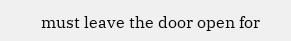must leave the door open for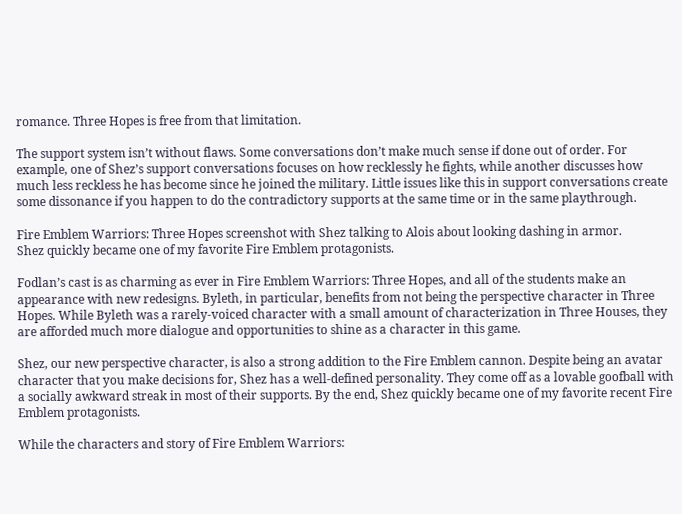romance. Three Hopes is free from that limitation.

The support system isn’t without flaws. Some conversations don’t make much sense if done out of order. For example, one of Shez’s support conversations focuses on how recklessly he fights, while another discusses how much less reckless he has become since he joined the military. Little issues like this in support conversations create some dissonance if you happen to do the contradictory supports at the same time or in the same playthrough.

Fire Emblem Warriors: Three Hopes screenshot with Shez talking to Alois about looking dashing in armor.
Shez quickly became one of my favorite Fire Emblem protagonists.

Fodlan’s cast is as charming as ever in Fire Emblem Warriors: Three Hopes, and all of the students make an appearance with new redesigns. Byleth, in particular, benefits from not being the perspective character in Three Hopes. While Byleth was a rarely-voiced character with a small amount of characterization in Three Houses, they are afforded much more dialogue and opportunities to shine as a character in this game.

Shez, our new perspective character, is also a strong addition to the Fire Emblem cannon. Despite being an avatar character that you make decisions for, Shez has a well-defined personality. They come off as a lovable goofball with a socially awkward streak in most of their supports. By the end, Shez quickly became one of my favorite recent Fire Emblem protagonists.

While the characters and story of Fire Emblem Warriors: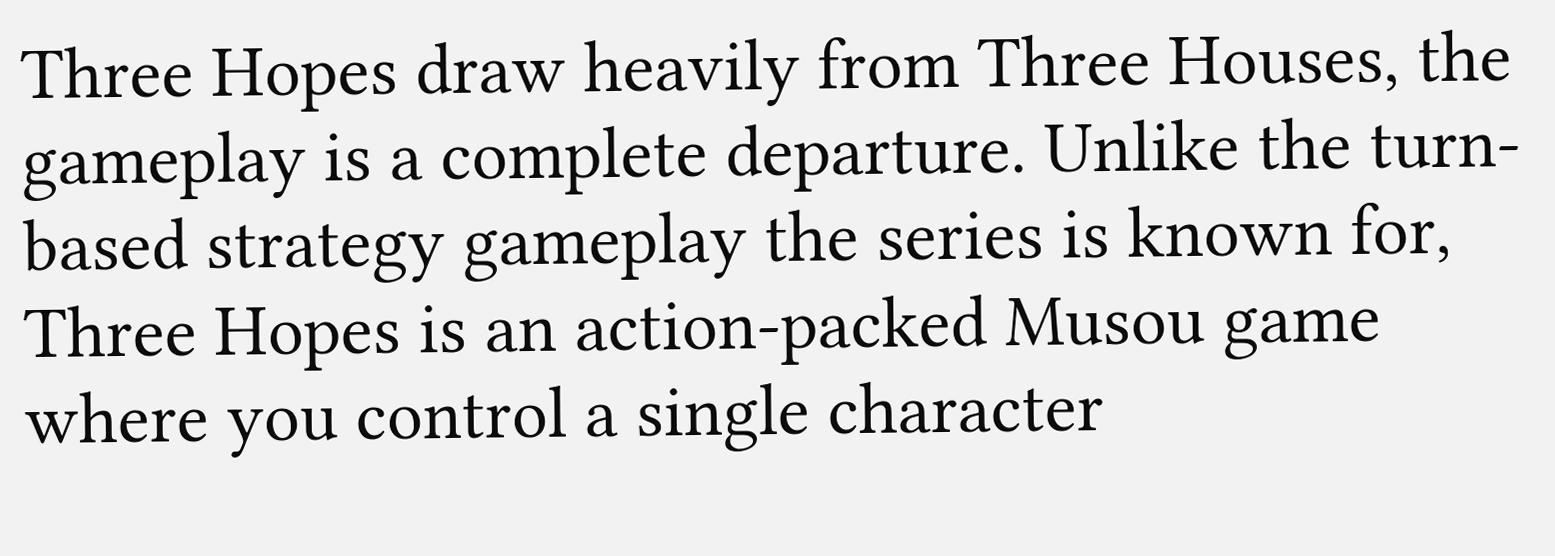Three Hopes draw heavily from Three Houses, the gameplay is a complete departure. Unlike the turn-based strategy gameplay the series is known for, Three Hopes is an action-packed Musou game where you control a single character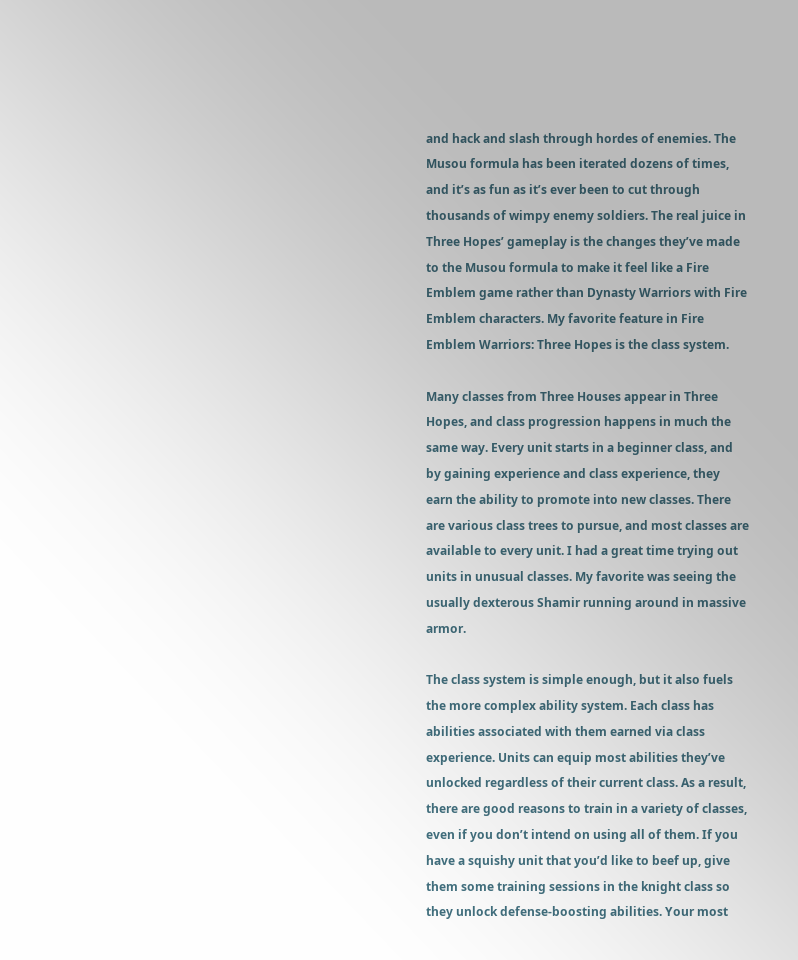and hack and slash through hordes of enemies. The Musou formula has been iterated dozens of times, and it’s as fun as it’s ever been to cut through thousands of wimpy enemy soldiers. The real juice in Three Hopes’ gameplay is the changes they’ve made to the Musou formula to make it feel like a Fire Emblem game rather than Dynasty Warriors with Fire Emblem characters. My favorite feature in Fire Emblem Warriors: Three Hopes is the class system.

Many classes from Three Houses appear in Three Hopes, and class progression happens in much the same way. Every unit starts in a beginner class, and by gaining experience and class experience, they earn the ability to promote into new classes. There are various class trees to pursue, and most classes are available to every unit. I had a great time trying out units in unusual classes. My favorite was seeing the usually dexterous Shamir running around in massive armor.

The class system is simple enough, but it also fuels the more complex ability system. Each class has abilities associated with them earned via class experience. Units can equip most abilities they’ve unlocked regardless of their current class. As a result, there are good reasons to train in a variety of classes, even if you don’t intend on using all of them. If you have a squishy unit that you’d like to beef up, give them some training sessions in the knight class so they unlock defense-boosting abilities. Your most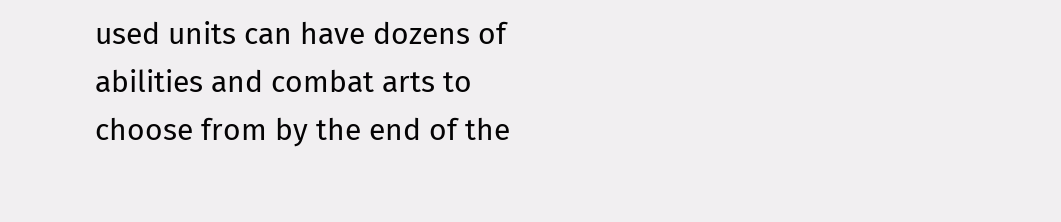used units can have dozens of abilities and combat arts to choose from by the end of the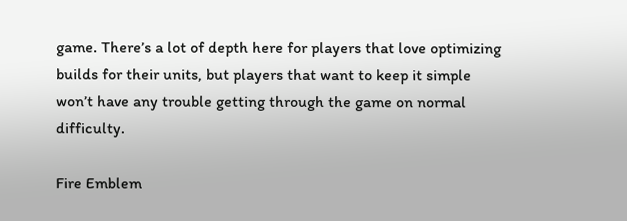game. There’s a lot of depth here for players that love optimizing builds for their units, but players that want to keep it simple won’t have any trouble getting through the game on normal difficulty.

Fire Emblem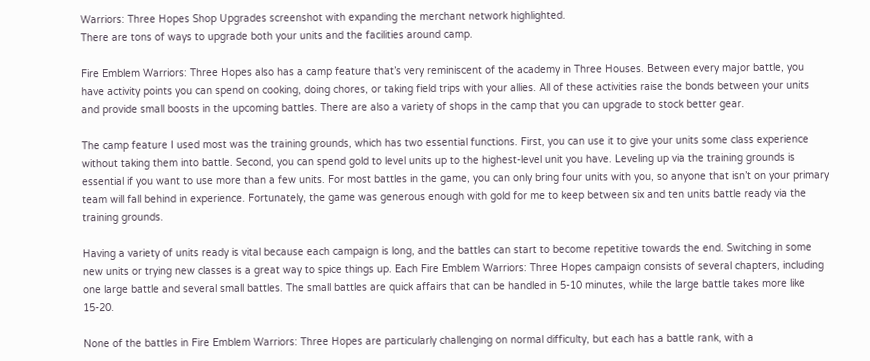Warriors: Three Hopes Shop Upgrades screenshot with expanding the merchant network highlighted.
There are tons of ways to upgrade both your units and the facilities around camp.

Fire Emblem Warriors: Three Hopes also has a camp feature that’s very reminiscent of the academy in Three Houses. Between every major battle, you have activity points you can spend on cooking, doing chores, or taking field trips with your allies. All of these activities raise the bonds between your units and provide small boosts in the upcoming battles. There are also a variety of shops in the camp that you can upgrade to stock better gear.

The camp feature I used most was the training grounds, which has two essential functions. First, you can use it to give your units some class experience without taking them into battle. Second, you can spend gold to level units up to the highest-level unit you have. Leveling up via the training grounds is essential if you want to use more than a few units. For most battles in the game, you can only bring four units with you, so anyone that isn’t on your primary team will fall behind in experience. Fortunately, the game was generous enough with gold for me to keep between six and ten units battle ready via the training grounds.

Having a variety of units ready is vital because each campaign is long, and the battles can start to become repetitive towards the end. Switching in some new units or trying new classes is a great way to spice things up. Each Fire Emblem Warriors: Three Hopes campaign consists of several chapters, including one large battle and several small battles. The small battles are quick affairs that can be handled in 5-10 minutes, while the large battle takes more like 15-20.

None of the battles in Fire Emblem Warriors: Three Hopes are particularly challenging on normal difficulty, but each has a battle rank, with a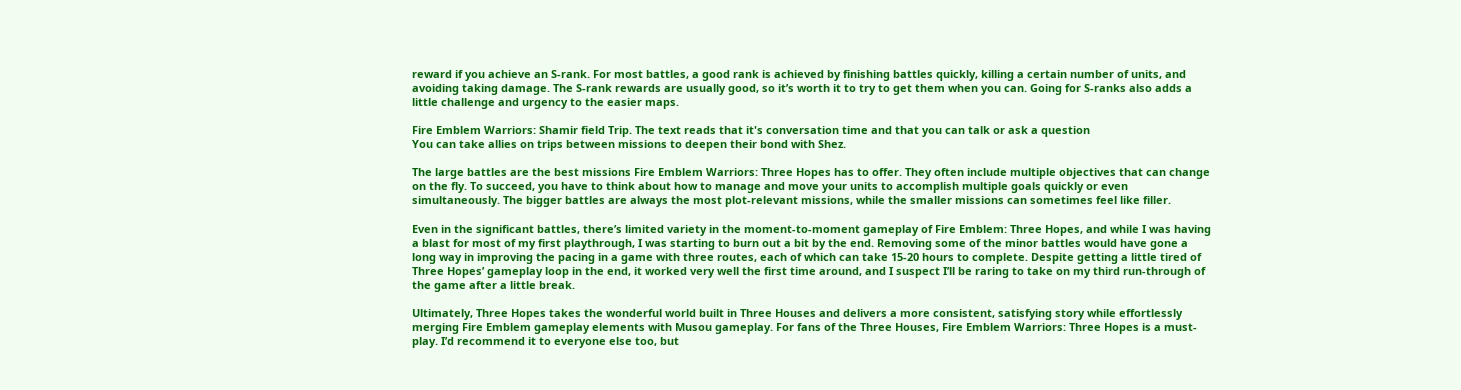reward if you achieve an S-rank. For most battles, a good rank is achieved by finishing battles quickly, killing a certain number of units, and avoiding taking damage. The S-rank rewards are usually good, so it’s worth it to try to get them when you can. Going for S-ranks also adds a little challenge and urgency to the easier maps.

Fire Emblem Warriors: Shamir field Trip. The text reads that it's conversation time and that you can talk or ask a question
You can take allies on trips between missions to deepen their bond with Shez.

The large battles are the best missions Fire Emblem Warriors: Three Hopes has to offer. They often include multiple objectives that can change on the fly. To succeed, you have to think about how to manage and move your units to accomplish multiple goals quickly or even simultaneously. The bigger battles are always the most plot-relevant missions, while the smaller missions can sometimes feel like filler.

Even in the significant battles, there’s limited variety in the moment-to-moment gameplay of Fire Emblem: Three Hopes, and while I was having a blast for most of my first playthrough, I was starting to burn out a bit by the end. Removing some of the minor battles would have gone a long way in improving the pacing in a game with three routes, each of which can take 15-20 hours to complete. Despite getting a little tired of Three Hopes’ gameplay loop in the end, it worked very well the first time around, and I suspect I’ll be raring to take on my third run-through of the game after a little break.

Ultimately, Three Hopes takes the wonderful world built in Three Houses and delivers a more consistent, satisfying story while effortlessly merging Fire Emblem gameplay elements with Musou gameplay. For fans of the Three Houses, Fire Emblem Warriors: Three Hopes is a must-play. I’d recommend it to everyone else too, but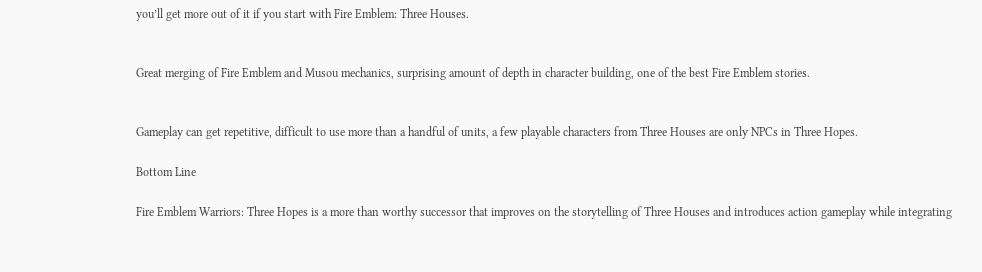you’ll get more out of it if you start with Fire Emblem: Three Houses.


Great merging of Fire Emblem and Musou mechanics, surprising amount of depth in character building, one of the best Fire Emblem stories.


Gameplay can get repetitive, difficult to use more than a handful of units, a few playable characters from Three Houses are only NPCs in Three Hopes.

Bottom Line

Fire Emblem Warriors: Three Hopes is a more than worthy successor that improves on the storytelling of Three Houses and introduces action gameplay while integrating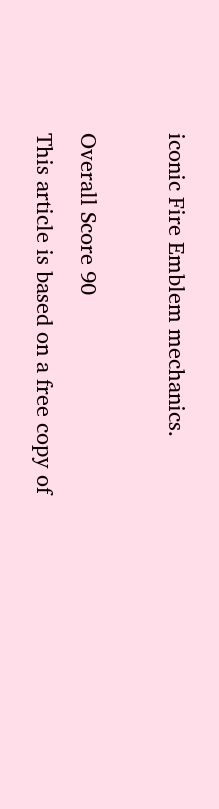iconic Fire Emblem mechanics.

Overall Score 90
This article is based on a free copy of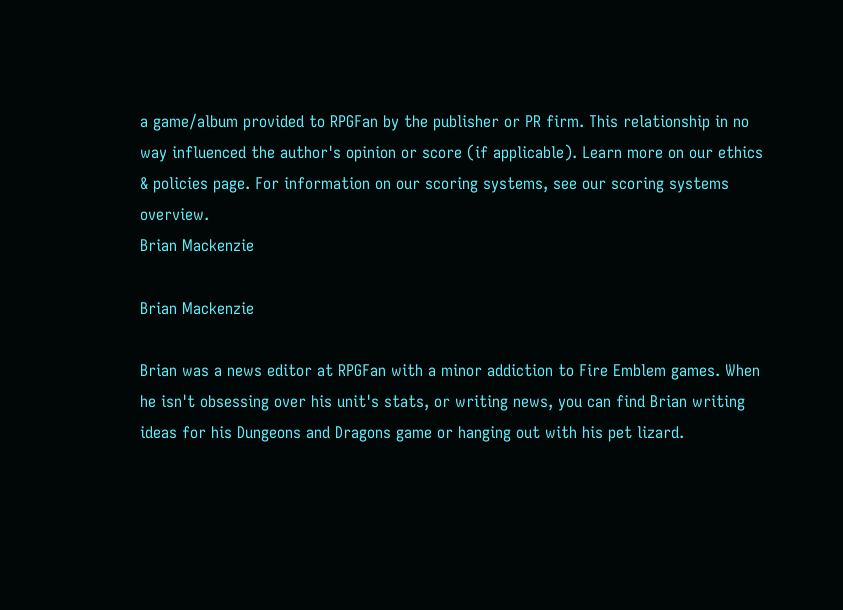a game/album provided to RPGFan by the publisher or PR firm. This relationship in no way influenced the author's opinion or score (if applicable). Learn more on our ethics & policies page. For information on our scoring systems, see our scoring systems overview.
Brian Mackenzie

Brian Mackenzie

Brian was a news editor at RPGFan with a minor addiction to Fire Emblem games. When he isn't obsessing over his unit's stats, or writing news, you can find Brian writing ideas for his Dungeons and Dragons game or hanging out with his pet lizard.